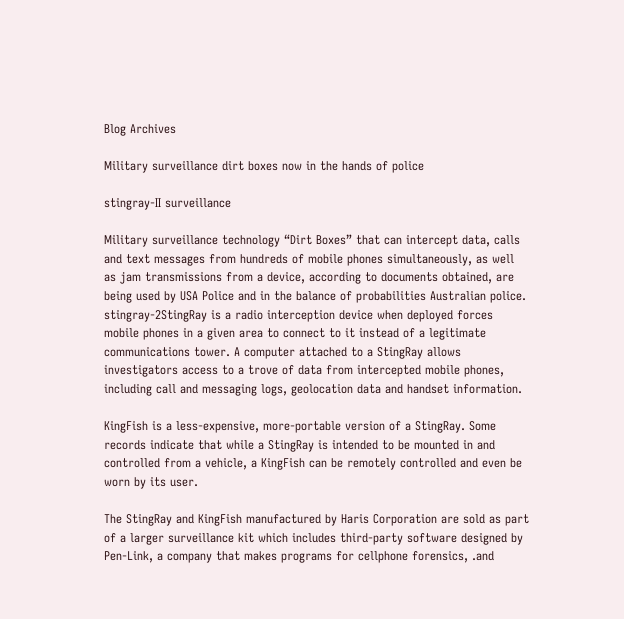Blog Archives

Military surveillance dirt boxes now in the hands of police

stingray-II surveillance

Military surveillance technology “Dirt Boxes” that can intercept data, calls and text messages from hundreds of mobile phones simultaneously, as well as jam transmissions from a device, according to documents obtained, are being used by USA Police and in the balance of probabilities Australian police.
stingray-2StingRay is a radio interception device when deployed forces mobile phones in a given area to connect to it instead of a legitimate communications tower. A computer attached to a StingRay allows investigators access to a trove of data from intercepted mobile phones, including call and messaging logs, geolocation data and handset information.

KingFish is a less-expensive, more-portable version of a StingRay. Some records indicate that while a StingRay is intended to be mounted in and controlled from a vehicle, a KingFish can be remotely controlled and even be worn by its user.

The StingRay and KingFish manufactured by Haris Corporation are sold as part of a larger surveillance kit which includes third-party software designed by Pen-Link, a company that makes programs for cellphone forensics, .and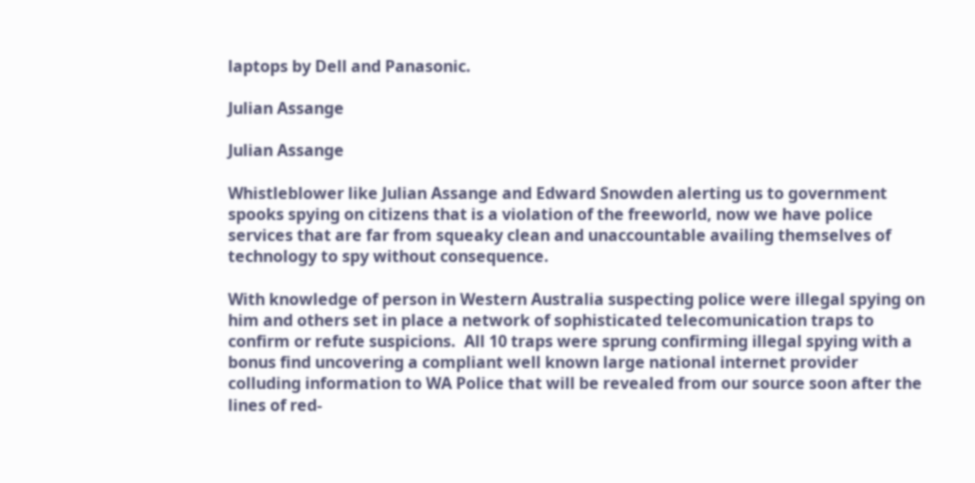laptops by Dell and Panasonic.

Julian Assange

Julian Assange

Whistleblower like Julian Assange and Edward Snowden alerting us to government spooks spying on citizens that is a violation of the freeworld, now we have police services that are far from squeaky clean and unaccountable availing themselves of technology to spy without consequence.

With knowledge of person in Western Australia suspecting police were illegal spying on him and others set in place a network of sophisticated telecomunication traps to confirm or refute suspicions.  All 10 traps were sprung confirming illegal spying with a bonus find uncovering a compliant well known large national internet provider colluding information to WA Police that will be revealed from our source soon after the lines of red-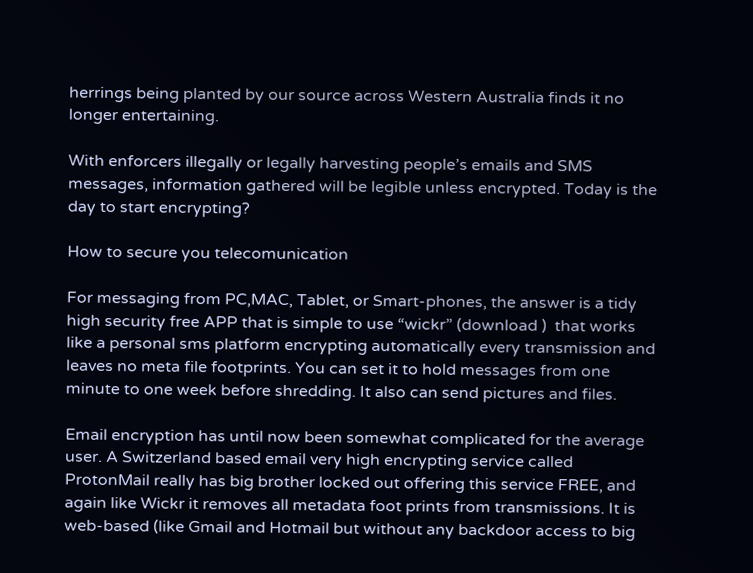herrings being planted by our source across Western Australia finds it no longer entertaining.

With enforcers illegally or legally harvesting people’s emails and SMS messages, information gathered will be legible unless encrypted. Today is the day to start encrypting?

How to secure you telecomunication

For messaging from PC,MAC, Tablet, or Smart-phones, the answer is a tidy high security free APP that is simple to use “wickr” (download )  that works like a personal sms platform encrypting automatically every transmission and leaves no meta file footprints. You can set it to hold messages from one minute to one week before shredding. It also can send pictures and files.

Email encryption has until now been somewhat complicated for the average user. A Switzerland based email very high encrypting service called ProtonMail really has big brother locked out offering this service FREE, and again like Wickr it removes all metadata foot prints from transmissions. It is web-based (like Gmail and Hotmail but without any backdoor access to big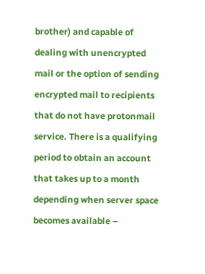brother) and capable of dealing with unencrypted mail or the option of sending encrypted mail to recipients that do not have protonmail service. There is a qualifying period to obtain an account that takes up to a month depending when server space becomes available –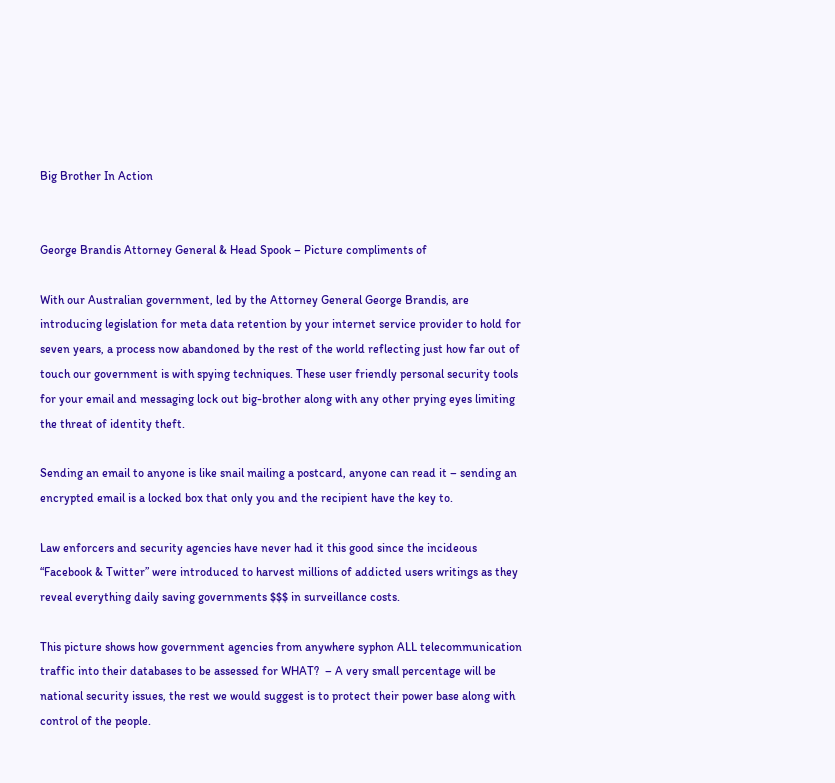Big Brother In Action


George Brandis Attorney General & Head Spook – Picture compliments of

With our Australian government, led by the Attorney General George Brandis, are introducing legislation for meta data retention by your internet service provider to hold for seven years, a process now abandoned by the rest of the world reflecting just how far out of touch our government is with spying techniques. These user friendly personal security tools for your email and messaging lock out big-brother along with any other prying eyes limiting the threat of identity theft.

Sending an email to anyone is like snail mailing a postcard, anyone can read it – sending an encrypted email is a locked box that only you and the recipient have the key to.

Law enforcers and security agencies have never had it this good since the incideous “Facebook & Twitter” were introduced to harvest millions of addicted users writings as they reveal everything daily saving governments $$$ in surveillance costs.

This picture shows how government agencies from anywhere syphon ALL telecommunication traffic into their databases to be assessed for WHAT?  – A very small percentage will be national security issues, the rest we would suggest is to protect their power base along with control of the people.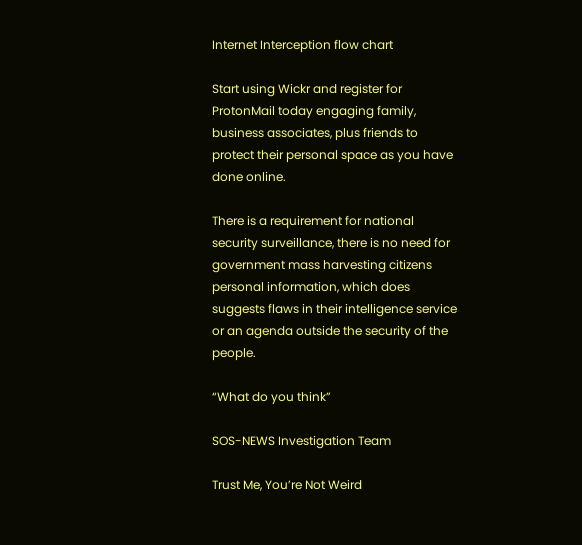Internet Interception flow chart

Start using Wickr and register for ProtonMail today engaging family, business associates, plus friends to protect their personal space as you have done online.

There is a requirement for national security surveillance, there is no need for government mass harvesting citizens personal information, which does suggests flaws in their intelligence service or an agenda outside the security of the people.

“What do you think”

SOS-NEWS Investigation Team

Trust Me, You’re Not Weird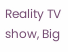Reality TV show, Big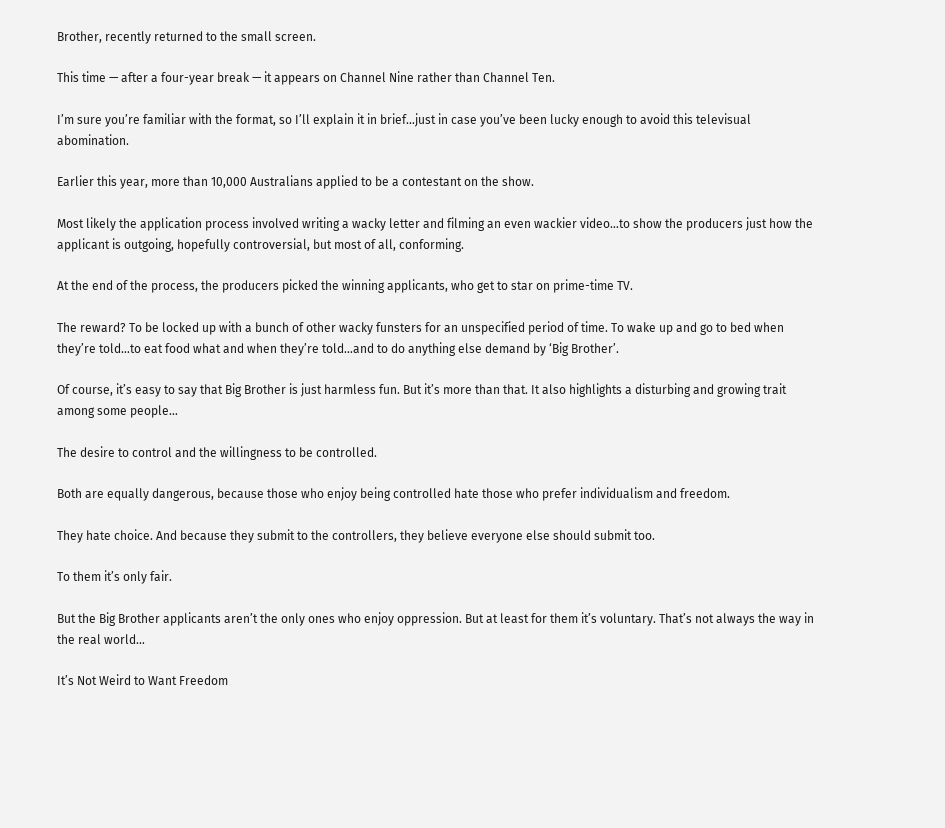Brother, recently returned to the small screen.

This time — after a four-year break — it appears on Channel Nine rather than Channel Ten.

I’m sure you’re familiar with the format, so I’ll explain it in brief…just in case you’ve been lucky enough to avoid this televisual abomination.

Earlier this year, more than 10,000 Australians applied to be a contestant on the show.

Most likely the application process involved writing a wacky letter and filming an even wackier video…to show the producers just how the applicant is outgoing, hopefully controversial, but most of all, conforming.

At the end of the process, the producers picked the winning applicants, who get to star on prime-time TV.

The reward? To be locked up with a bunch of other wacky funsters for an unspecified period of time. To wake up and go to bed when they’re told…to eat food what and when they’re told…and to do anything else demand by ‘Big Brother’.

Of course, it’s easy to say that Big Brother is just harmless fun. But it’s more than that. It also highlights a disturbing and growing trait among some people…

The desire to control and the willingness to be controlled.

Both are equally dangerous, because those who enjoy being controlled hate those who prefer individualism and freedom.

They hate choice. And because they submit to the controllers, they believe everyone else should submit too.

To them it’s only fair.

But the Big Brother applicants aren’t the only ones who enjoy oppression. But at least for them it’s voluntary. That’s not always the way in the real world…

It’s Not Weird to Want Freedom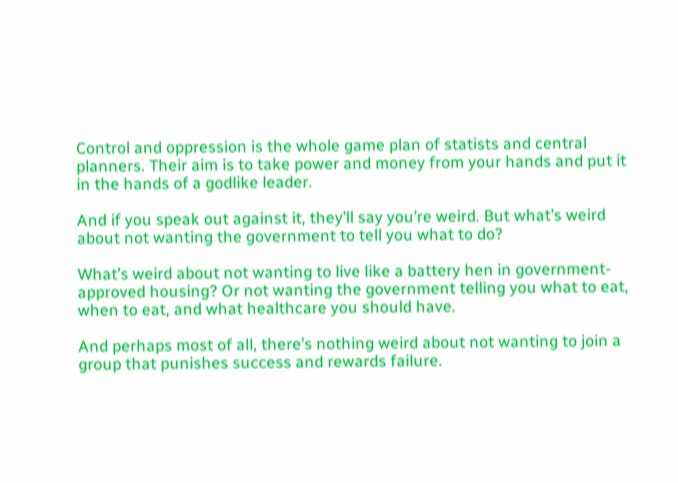Control and oppression is the whole game plan of statists and central planners. Their aim is to take power and money from your hands and put it in the hands of a godlike leader.

And if you speak out against it, they’ll say you’re weird. But what’s weird about not wanting the government to tell you what to do?

What’s weird about not wanting to live like a battery hen in government-approved housing? Or not wanting the government telling you what to eat, when to eat, and what healthcare you should have.

And perhaps most of all, there’s nothing weird about not wanting to join a group that punishes success and rewards failure.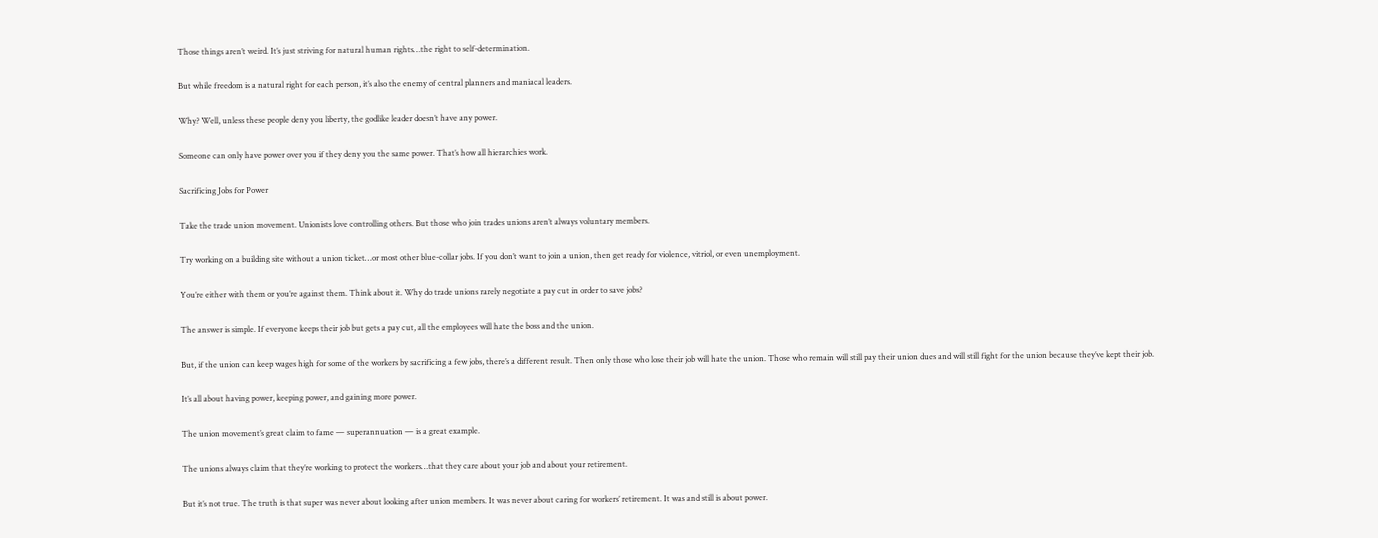Those things aren’t weird. It’s just striving for natural human rights…the right to self-determination.

But while freedom is a natural right for each person, it’s also the enemy of central planners and maniacal leaders.

Why? Well, unless these people deny you liberty, the godlike leader doesn’t have any power.

Someone can only have power over you if they deny you the same power. That’s how all hierarchies work.

Sacrificing Jobs for Power

Take the trade union movement. Unionists love controlling others. But those who join trades unions aren’t always voluntary members.

Try working on a building site without a union ticket…or most other blue-collar jobs. If you don’t want to join a union, then get ready for violence, vitriol, or even unemployment.

You’re either with them or you’re against them. Think about it. Why do trade unions rarely negotiate a pay cut in order to save jobs?

The answer is simple. If everyone keeps their job but gets a pay cut, all the employees will hate the boss and the union.

But, if the union can keep wages high for some of the workers by sacrificing a few jobs, there’s a different result. Then only those who lose their job will hate the union. Those who remain will still pay their union dues and will still fight for the union because they’ve kept their job.

It’s all about having power, keeping power, and gaining more power.

The union movement’s great claim to fame — superannuation — is a great example.

The unions always claim that they’re working to protect the workers…that they care about your job and about your retirement.

But it’s not true. The truth is that super was never about looking after union members. It was never about caring for workers’ retirement. It was and still is about power.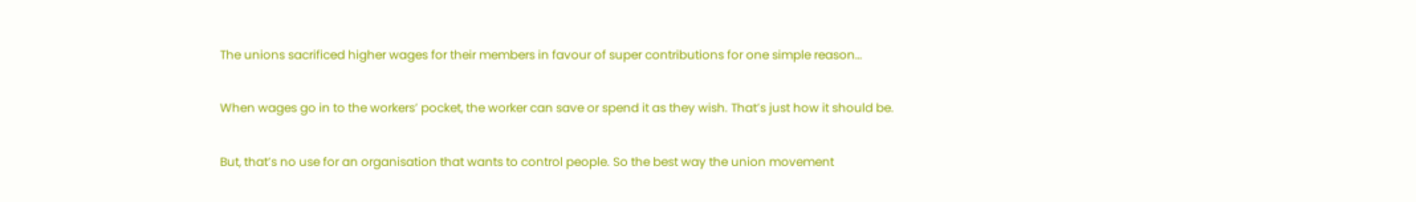The unions sacrificed higher wages for their members in favour of super contributions for one simple reason…

When wages go in to the workers’ pocket, the worker can save or spend it as they wish. That’s just how it should be.

But, that’s no use for an organisation that wants to control people. So the best way the union movement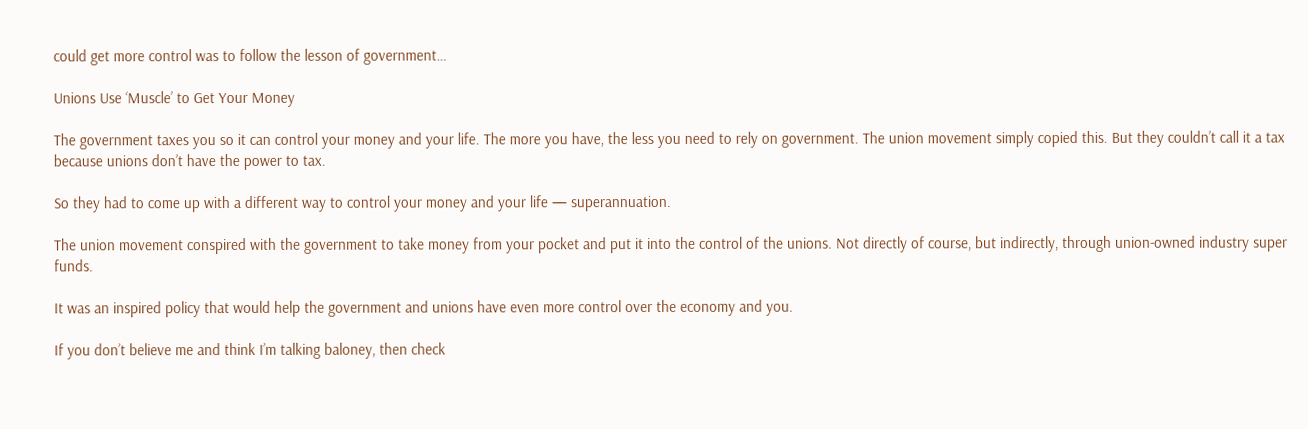could get more control was to follow the lesson of government…

Unions Use ‘Muscle’ to Get Your Money

The government taxes you so it can control your money and your life. The more you have, the less you need to rely on government. The union movement simply copied this. But they couldn’t call it a tax because unions don’t have the power to tax.

So they had to come up with a different way to control your money and your life — superannuation.

The union movement conspired with the government to take money from your pocket and put it into the control of the unions. Not directly of course, but indirectly, through union-owned industry super funds.

It was an inspired policy that would help the government and unions have even more control over the economy and you.

If you don’t believe me and think I’m talking baloney, then check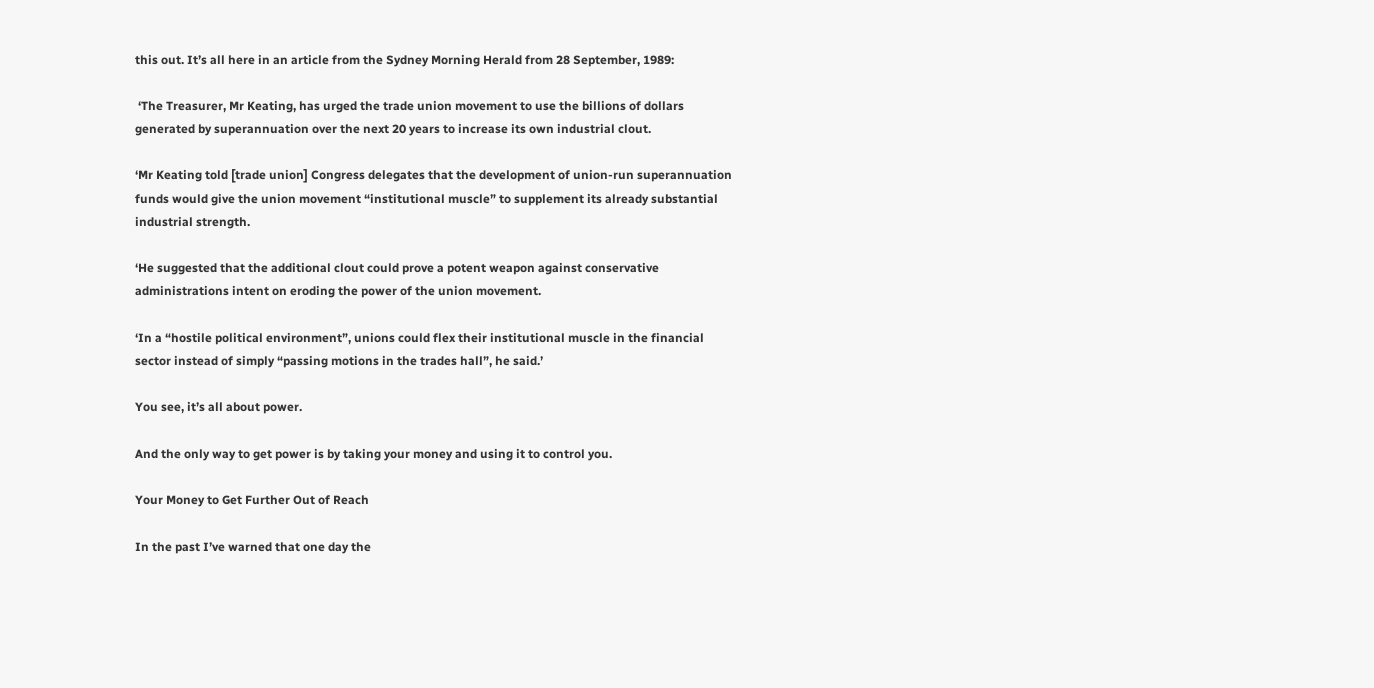this out. It’s all here in an article from the Sydney Morning Herald from 28 September, 1989:

 ‘The Treasurer, Mr Keating, has urged the trade union movement to use the billions of dollars generated by superannuation over the next 20 years to increase its own industrial clout.

‘Mr Keating told [trade union] Congress delegates that the development of union-run superannuation funds would give the union movement “institutional muscle” to supplement its already substantial industrial strength.

‘He suggested that the additional clout could prove a potent weapon against conservative administrations intent on eroding the power of the union movement.

‘In a “hostile political environment”, unions could flex their institutional muscle in the financial sector instead of simply “passing motions in the trades hall”, he said.’

You see, it’s all about power.

And the only way to get power is by taking your money and using it to control you.

Your Money to Get Further Out of Reach

In the past I’ve warned that one day the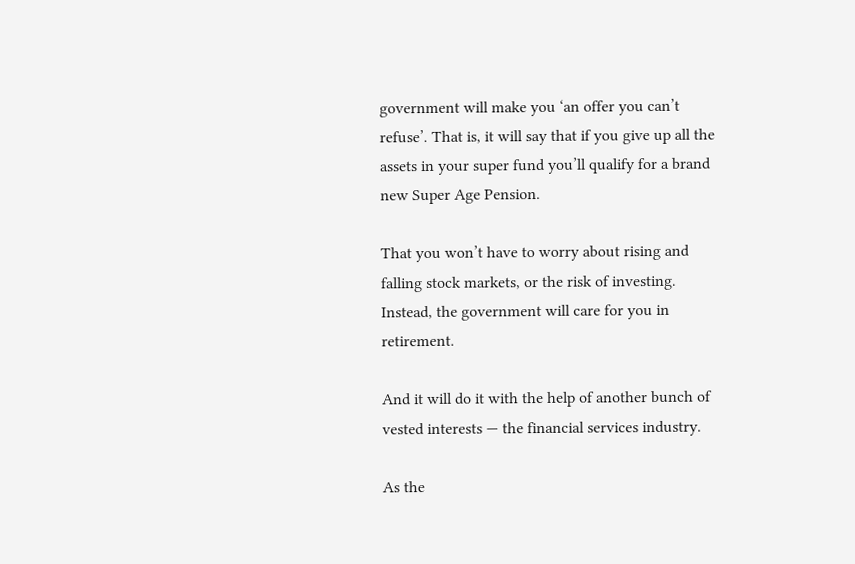government will make you ‘an offer you can’t refuse’. That is, it will say that if you give up all the assets in your super fund you’ll qualify for a brand new Super Age Pension.

That you won’t have to worry about rising and falling stock markets, or the risk of investing. Instead, the government will care for you in retirement.

And it will do it with the help of another bunch of vested interests — the financial services industry.

As the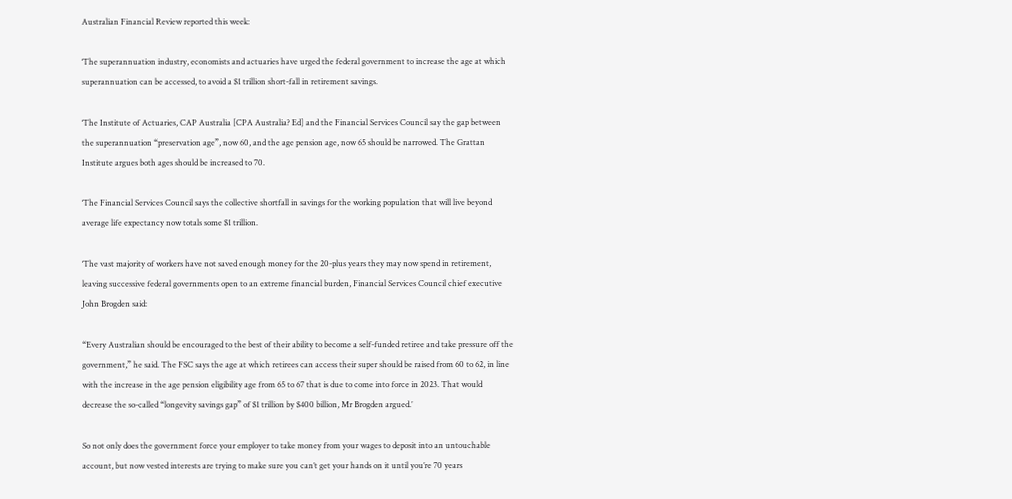Australian Financial Review reported this week:

‘The superannuation industry, economists and actuaries have urged the federal government to increase the age at which superannuation can be accessed, to avoid a $1 trillion short-fall in retirement savings.

‘The Institute of Actuaries, CAP Australia [CPA Australia? Ed] and the Financial Services Council say the gap between the superannuation “preservation age”, now 60, and the age pension age, now 65 should be narrowed. The Grattan Institute argues both ages should be increased to 70.

‘The Financial Services Council says the collective shortfall in savings for the working population that will live beyond average life expectancy now totals some $1 trillion.

‘The vast majority of workers have not saved enough money for the 20-plus years they may now spend in retirement, leaving successive federal governments open to an extreme financial burden, Financial Services Council chief executive John Brogden said:

“Every Australian should be encouraged to the best of their ability to become a self-funded retiree and take pressure off the government,” he said. The FSC says the age at which retirees can access their super should be raised from 60 to 62, in line with the increase in the age pension eligibility age from 65 to 67 that is due to come into force in 2023. That would decrease the so-called “longevity savings gap” of $1 trillion by $400 billion, Mr Brogden argued.’

So not only does the government force your employer to take money from your wages to deposit into an untouchable account, but now vested interests are trying to make sure you can’t get your hands on it until you’re 70 years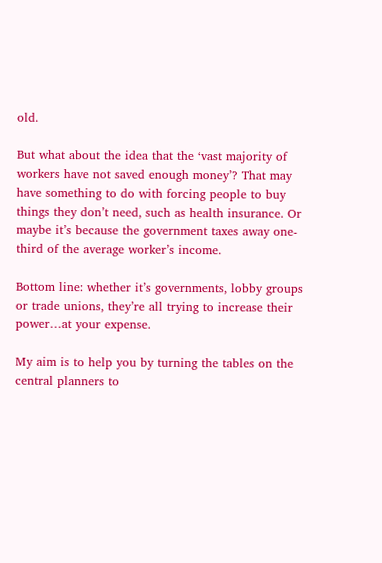old.

But what about the idea that the ‘vast majority of workers have not saved enough money’? That may have something to do with forcing people to buy things they don’t need, such as health insurance. Or maybe it’s because the government taxes away one-third of the average worker’s income.

Bottom line: whether it’s governments, lobby groups or trade unions, they’re all trying to increase their power…at your expense.

My aim is to help you by turning the tables on the central planners to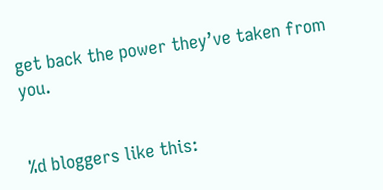get back the power they’ve taken from you.


%d bloggers like this: